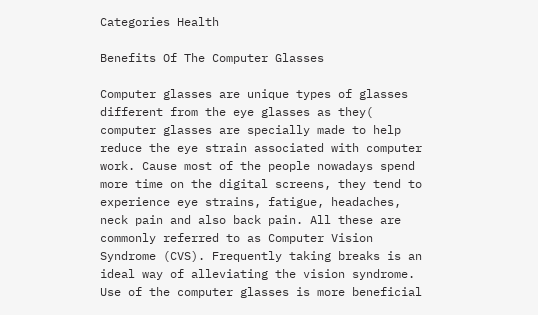Categories Health

Benefits Of The Computer Glasses

Computer glasses are unique types of glasses different from the eye glasses as they( computer glasses are specially made to help reduce the eye strain associated with computer work. Cause most of the people nowadays spend more time on the digital screens, they tend to experience eye strains, fatigue, headaches, neck pain and also back pain. All these are commonly referred to as Computer Vision Syndrome (CVS). Frequently taking breaks is an ideal way of alleviating the vision syndrome. Use of the computer glasses is more beneficial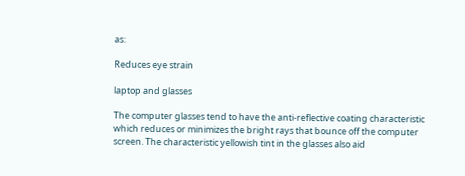as:

Reduces eye strain

laptop and glasses

The computer glasses tend to have the anti-reflective coating characteristic which reduces or minimizes the bright rays that bounce off the computer screen. The characteristic yellowish tint in the glasses also aid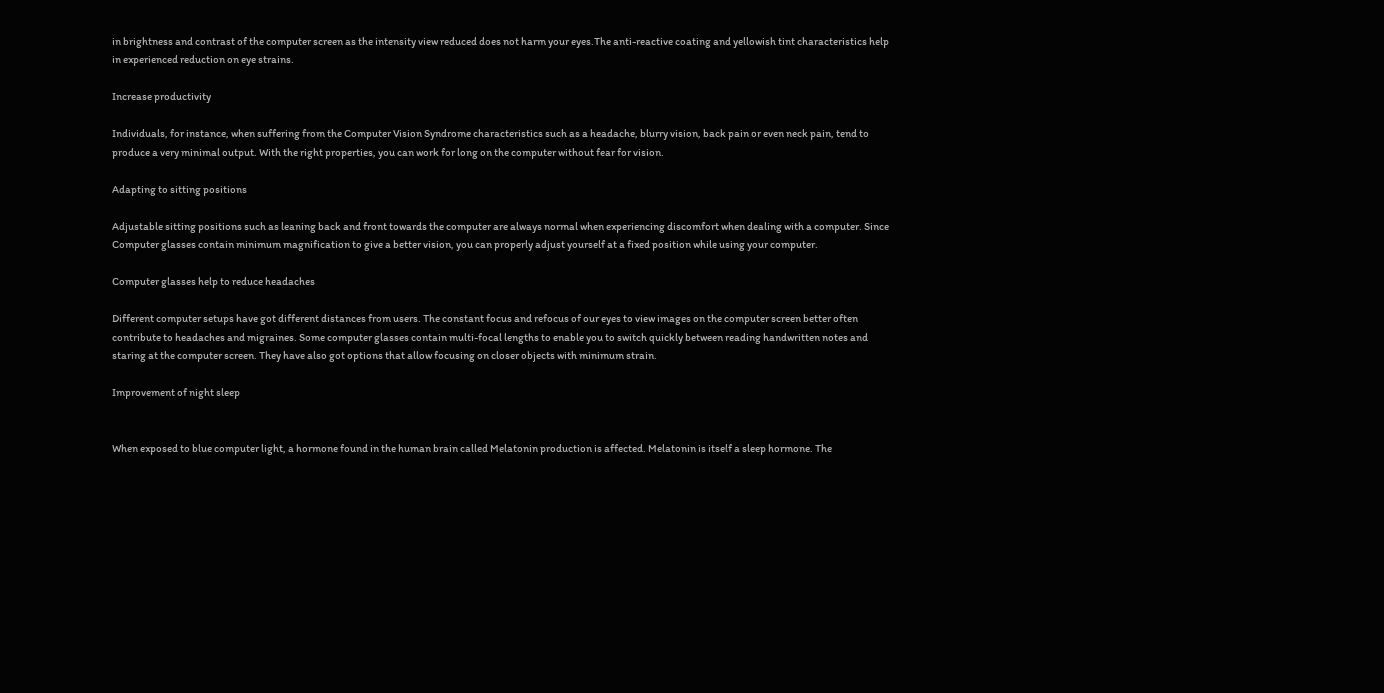in brightness and contrast of the computer screen as the intensity view reduced does not harm your eyes.The anti-reactive coating and yellowish tint characteristics help in experienced reduction on eye strains.

Increase productivity

Individuals, for instance, when suffering from the Computer Vision Syndrome characteristics such as a headache, blurry vision, back pain or even neck pain, tend to produce a very minimal output. With the right properties, you can work for long on the computer without fear for vision.

Adapting to sitting positions

Adjustable sitting positions such as leaning back and front towards the computer are always normal when experiencing discomfort when dealing with a computer. Since Computer glasses contain minimum magnification to give a better vision, you can properly adjust yourself at a fixed position while using your computer.

Computer glasses help to reduce headaches

Different computer setups have got different distances from users. The constant focus and refocus of our eyes to view images on the computer screen better often contribute to headaches and migraines. Some computer glasses contain multi-focal lengths to enable you to switch quickly between reading handwritten notes and staring at the computer screen. They have also got options that allow focusing on closer objects with minimum strain.

Improvement of night sleep


When exposed to blue computer light, a hormone found in the human brain called Melatonin production is affected. Melatonin is itself a sleep hormone. The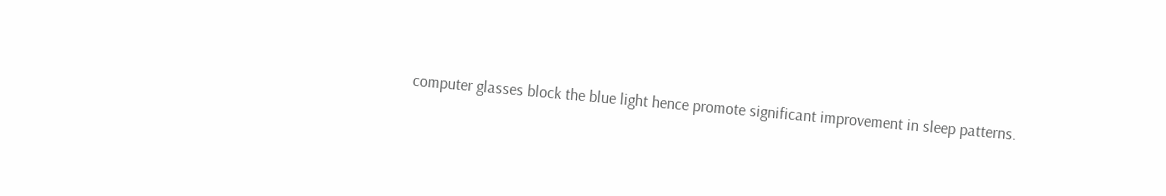computer glasses block the blue light hence promote significant improvement in sleep patterns.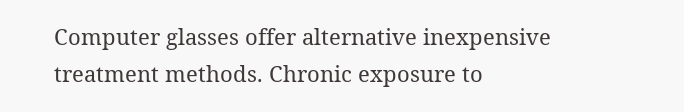Computer glasses offer alternative inexpensive treatment methods. Chronic exposure to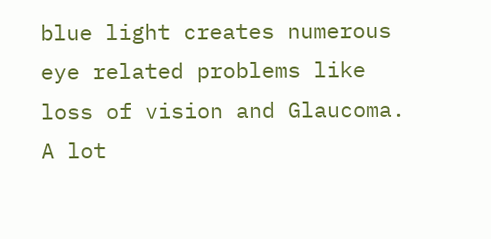blue light creates numerous eye related problems like loss of vision and Glaucoma. A lot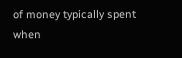of money typically spent when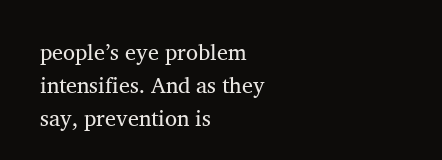people’s eye problem intensifies. And as they say, prevention is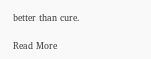better than cure.

Read More